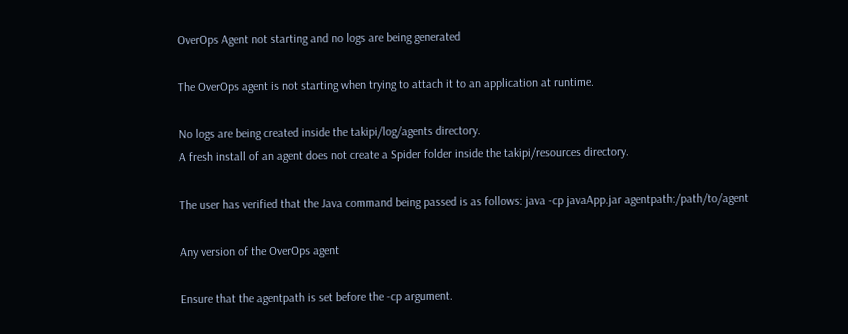OverOps Agent not starting and no logs are being generated

The OverOps agent is not starting when trying to attach it to an application at runtime.

No logs are being created inside the takipi/log/agents directory.
A fresh install of an agent does not create a Spider folder inside the takipi/resources directory.

The user has verified that the Java command being passed is as follows: java -cp javaApp.jar agentpath:/path/to/agent

Any version of the OverOps agent

Ensure that the agentpath is set before the -cp argument.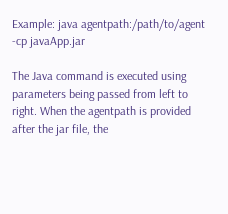Example: java agentpath:/path/to/agent -cp javaApp.jar

The Java command is executed using parameters being passed from left to right. When the agentpath is provided after the jar file, the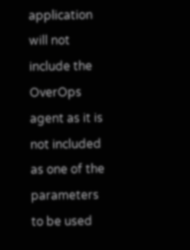application will not include the OverOps agent as it is not included as one of the parameters to be used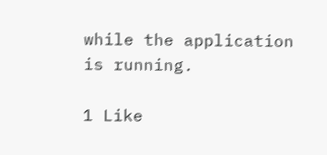while the application is running.

1 Like